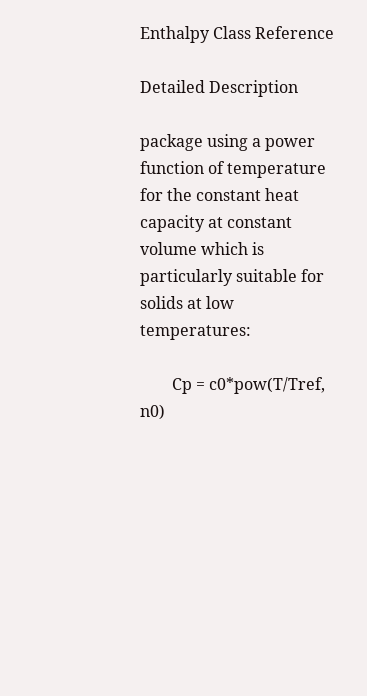Enthalpy Class Reference

Detailed Description

package using a power function of temperature for the constant heat capacity at constant volume which is particularly suitable for solids at low temperatures:

        Cp = c0*pow(T/Tref, n0)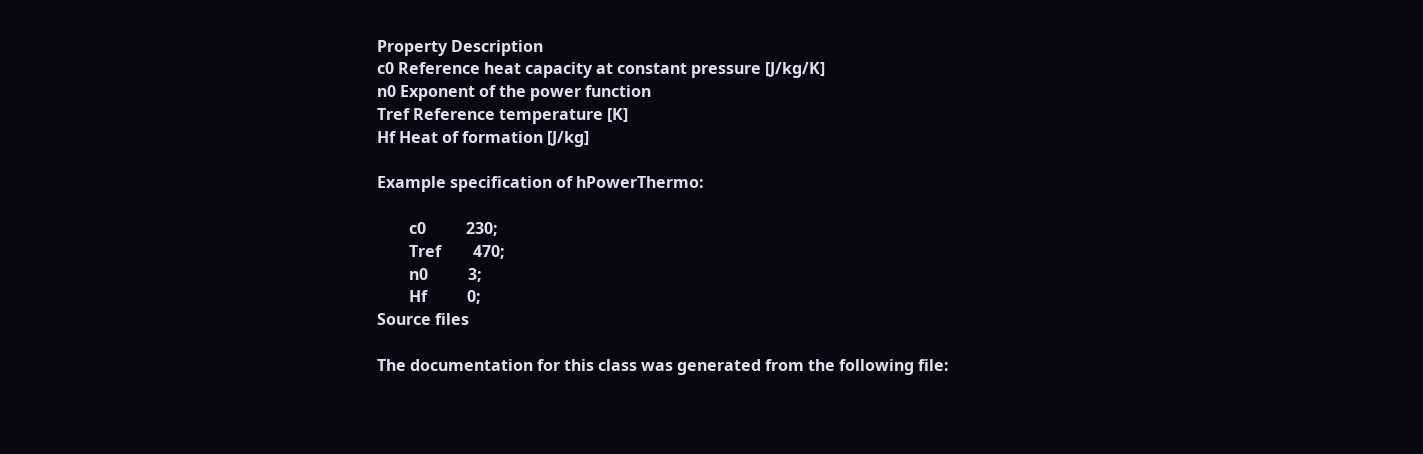Property Description
c0 Reference heat capacity at constant pressure [J/kg/K]
n0 Exponent of the power function
Tref Reference temperature [K]
Hf Heat of formation [J/kg]

Example specification of hPowerThermo:

        c0          230;
        Tref        470;
        n0          3;
        Hf          0;
Source files

The documentation for this class was generated from the following file: